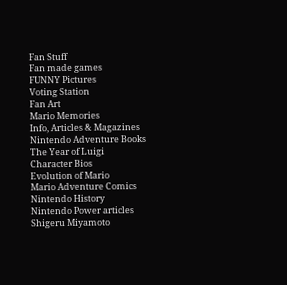Fan Stuff
Fan made games
FUNNY Pictures
Voting Station
Fan Art
Mario Memories
Info, Articles & Magazines
Nintendo Adventure Books
The Year of Luigi
Character Bios
Evolution of Mario
Mario Adventure Comics
Nintendo History
Nintendo Power articles
Shigeru Miyamoto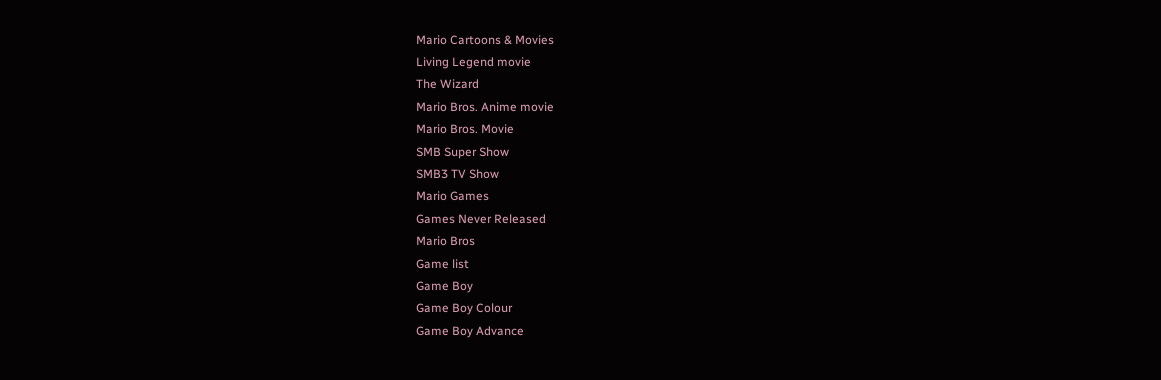Mario Cartoons & Movies
Living Legend movie
The Wizard
Mario Bros. Anime movie
Mario Bros. Movie
SMB Super Show
SMB3 TV Show
Mario Games
Games Never Released
Mario Bros
Game list
Game Boy
Game Boy Colour
Game Boy Advance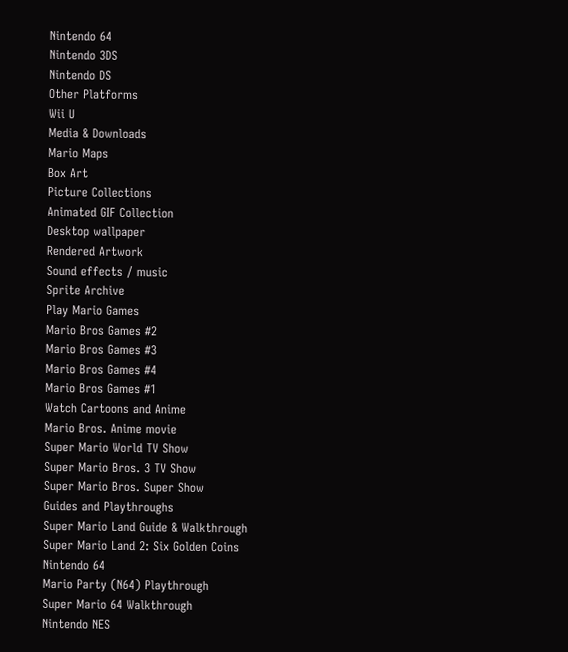Nintendo 64
Nintendo 3DS
Nintendo DS
Other Platforms
Wii U
Media & Downloads
Mario Maps
Box Art
Picture Collections
Animated GIF Collection
Desktop wallpaper
Rendered Artwork
Sound effects / music
Sprite Archive
Play Mario Games
Mario Bros Games #2
Mario Bros Games #3
Mario Bros Games #4
Mario Bros Games #1
Watch Cartoons and Anime
Mario Bros. Anime movie
Super Mario World TV Show
Super Mario Bros. 3 TV Show
Super Mario Bros. Super Show
Guides and Playthroughs
Super Mario Land Guide & Walkthrough
Super Mario Land 2: Six Golden Coins
Nintendo 64
Mario Party (N64) Playthrough
Super Mario 64 Walkthrough
Nintendo NES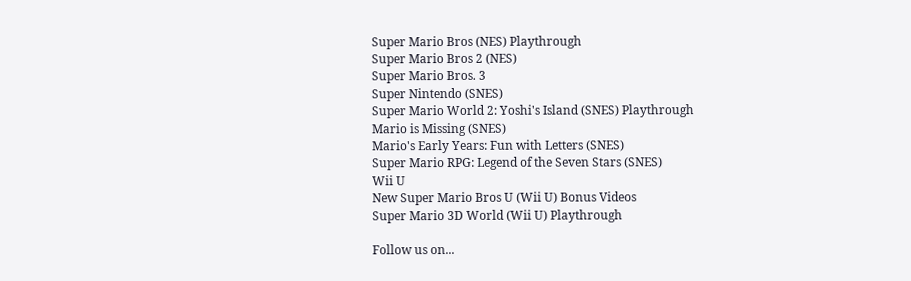Super Mario Bros (NES) Playthrough
Super Mario Bros 2 (NES)
Super Mario Bros. 3
Super Nintendo (SNES)
Super Mario World 2: Yoshi's Island (SNES) Playthrough
Mario is Missing (SNES)
Mario's Early Years: Fun with Letters (SNES)
Super Mario RPG: Legend of the Seven Stars (SNES)
Wii U
New Super Mario Bros U (Wii U) Bonus Videos
Super Mario 3D World (Wii U) Playthrough

Follow us on...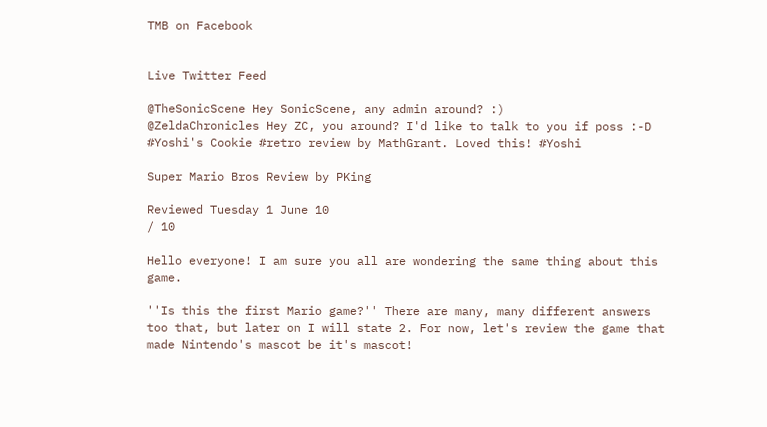TMB on Facebook


Live Twitter Feed

@TheSonicScene Hey SonicScene, any admin around? :)
@ZeldaChronicles Hey ZC, you around? I'd like to talk to you if poss :-D
#Yoshi's Cookie #retro review by MathGrant. Loved this! #Yoshi

Super Mario Bros Review by PKing

Reviewed Tuesday 1 June 10
/ 10

Hello everyone! I am sure you all are wondering the same thing about this game.

''Is this the first Mario game?'' There are many, many different answers too that, but later on I will state 2. For now, let's review the game that made Nintendo's mascot be it's mascot!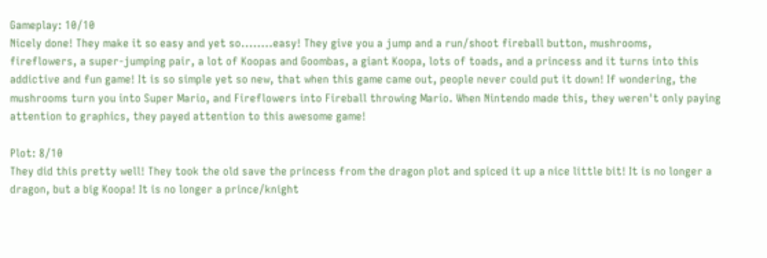Gameplay: 10/10
Nicely done! They make it so easy and yet so........easy! They give you a jump and a run/shoot fireball button, mushrooms, fireflowers, a super-jumping pair, a lot of Koopas and Goombas, a giant Koopa, lots of toads, and a princess and it turns into this addictive and fun game! It is so simple yet so new, that when this game came out, people never could put it down! If wondering, the mushrooms turn you into Super Mario, and Fireflowers into Fireball throwing Mario. When Nintendo made this, they weren't only paying attention to graphics, they payed attention to this awesome game!

Plot: 8/10
They did this pretty well! They took the old save the princess from the dragon plot and spiced it up a nice little bit! It is no longer a dragon, but a big Koopa! It is no longer a prince/knight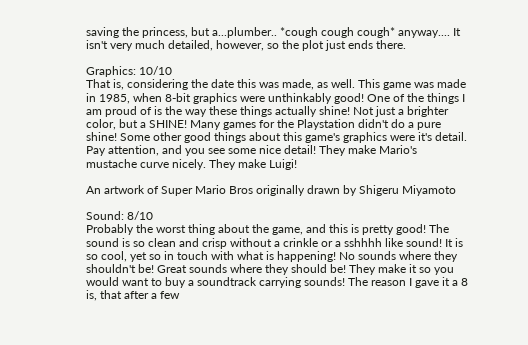saving the princess, but a...plumber.. *cough cough cough* anyway.... It isn't very much detailed, however, so the plot just ends there.

Graphics: 10/10
That is, considering the date this was made, as well. This game was made in 1985, when 8-bit graphics were unthinkably good! One of the things I am proud of is the way these things actually shine! Not just a brighter color, but a SHINE! Many games for the Playstation didn't do a pure shine! Some other good things about this game's graphics were it's detail. Pay attention, and you see some nice detail! They make Mario's mustache curve nicely. They make Luigi!

An artwork of Super Mario Bros originally drawn by Shigeru Miyamoto

Sound: 8/10
Probably the worst thing about the game, and this is pretty good! The sound is so clean and crisp without a crinkle or a sshhhh like sound! It is so cool, yet so in touch with what is happening! No sounds where they shouldn't be! Great sounds where they should be! They make it so you would want to buy a soundtrack carrying sounds! The reason I gave it a 8 is, that after a few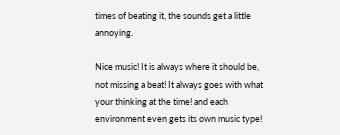times of beating it, the sounds get a little annoying.

Nice music! It is always where it should be, not missing a beat! It always goes with what your thinking at the time! and each environment even gets its own music type!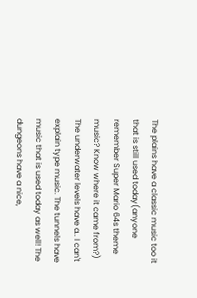The plains have a classic music too it that is still used today(anyone remember Super Mario 64s theme music? Know where it came from?) The underwater levels have a.. I can't explain type music. The tunnels have music that is used today as well! The dungeons have a nice,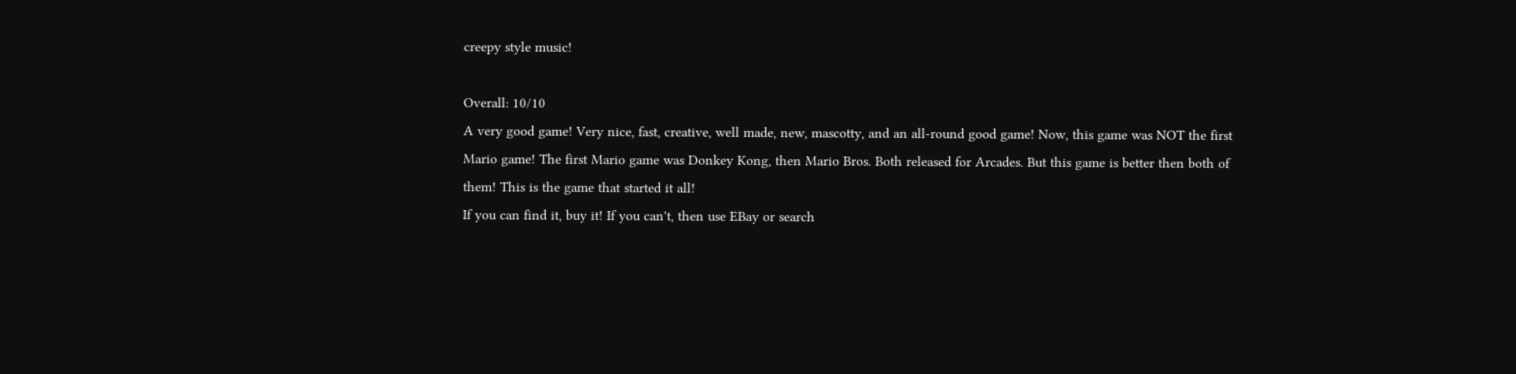creepy style music!

Overall: 10/10
A very good game! Very nice, fast, creative, well made, new, mascotty, and an all-round good game! Now, this game was NOT the first Mario game! The first Mario game was Donkey Kong, then Mario Bros. Both released for Arcades. But this game is better then both of them! This is the game that started it all!
If you can find it, buy it! If you can't, then use EBay or search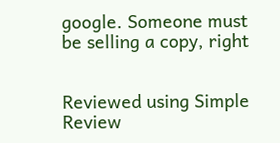google. Someone must be selling a copy, right


Reviewed using Simple Review